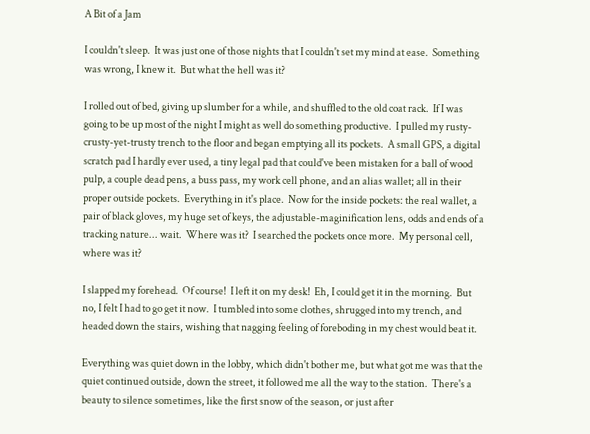A Bit of a Jam

I couldn't sleep.  It was just one of those nights that I couldn't set my mind at ease.  Something was wrong, I knew it.  But what the hell was it?

I rolled out of bed, giving up slumber for a while, and shuffled to the old coat rack.  If I was going to be up most of the night I might as well do something productive.  I pulled my rusty-crusty-yet-trusty trench to the floor and began emptying all its pockets.  A small GPS, a digital scratch pad I hardly ever used, a tiny legal pad that could've been mistaken for a ball of wood pulp, a couple dead pens, a buss pass, my work cell phone, and an alias wallet; all in their proper outside pockets.  Everything in it's place.  Now for the inside pockets: the real wallet, a pair of black gloves, my huge set of keys, the adjustable-maginification lens, odds and ends of a tracking nature... wait.  Where was it?  I searched the pockets once more.  My personal cell, where was it?

I slapped my forehead.  Of course!  I left it on my desk!  Eh, I could get it in the morning.  But no, I felt I had to go get it now.  I tumbled into some clothes, shrugged into my trench, and headed down the stairs, wishing that nagging feeling of foreboding in my chest would beat it.

Everything was quiet down in the lobby, which didn't bother me, but what got me was that the quiet continued outside, down the street, it followed me all the way to the station.  There's a beauty to silence sometimes, like the first snow of the season, or just after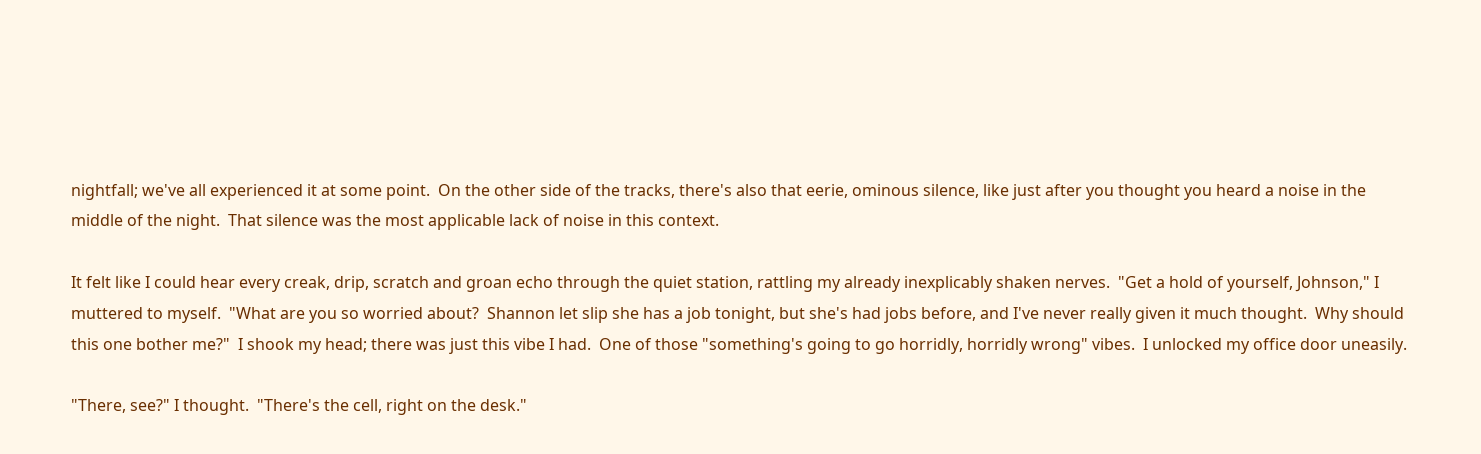nightfall; we've all experienced it at some point.  On the other side of the tracks, there's also that eerie, ominous silence, like just after you thought you heard a noise in the middle of the night.  That silence was the most applicable lack of noise in this context.

It felt like I could hear every creak, drip, scratch and groan echo through the quiet station, rattling my already inexplicably shaken nerves.  "Get a hold of yourself, Johnson," I muttered to myself.  "What are you so worried about?  Shannon let slip she has a job tonight, but she's had jobs before, and I've never really given it much thought.  Why should this one bother me?"  I shook my head; there was just this vibe I had.  One of those "something's going to go horridly, horridly wrong" vibes.  I unlocked my office door uneasily.

"There, see?" I thought.  "There's the cell, right on the desk."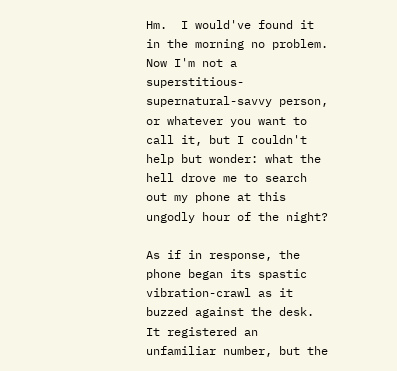Hm.  I would've found it in the morning no problem.  Now I'm not a superstitious-supernatural-savvy person, or whatever you want to call it, but I couldn't help but wonder: what the hell drove me to search out my phone at this ungodly hour of the night?

As if in response, the phone began its spastic vibration-crawl as it buzzed against the desk.  It registered an unfamiliar number, but the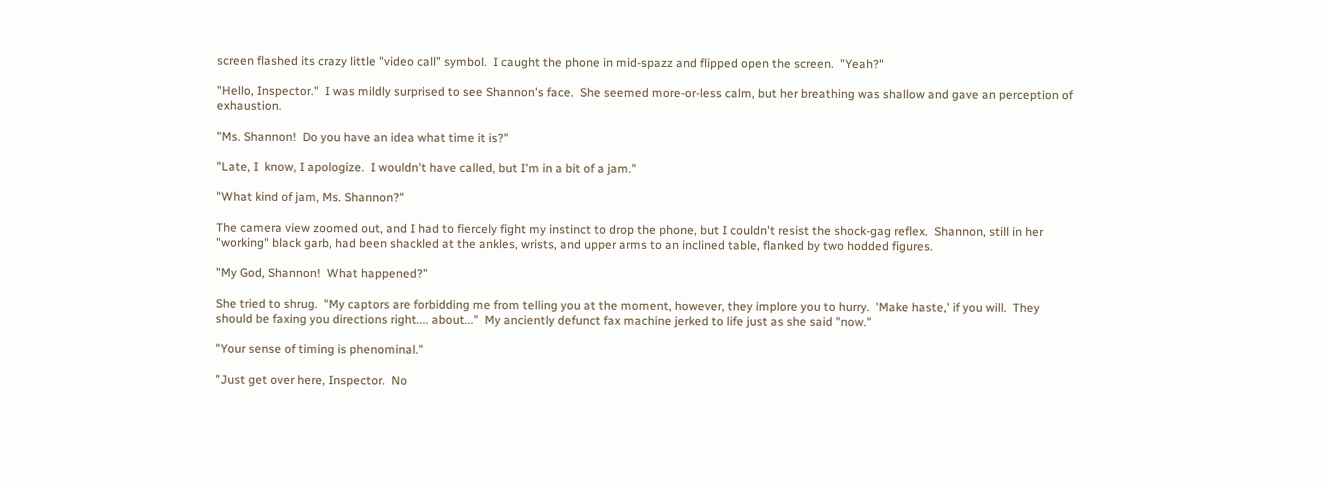screen flashed its crazy little "video call" symbol.  I caught the phone in mid-spazz and flipped open the screen.  "Yeah?"

"Hello, Inspector."  I was mildly surprised to see Shannon's face.  She seemed more-or-less calm, but her breathing was shallow and gave an perception of exhaustion.

"Ms. Shannon!  Do you have an idea what time it is?"

"Late, I  know, I apologize.  I wouldn't have called, but I'm in a bit of a jam."

"What kind of jam, Ms. Shannon?"

The camera view zoomed out, and I had to fiercely fight my instinct to drop the phone, but I couldn't resist the shock-gag reflex.  Shannon, still in her "working" black garb, had been shackled at the ankles, wrists, and upper arms to an inclined table, flanked by two hodded figures.

"My God, Shannon!  What happened?"

She tried to shrug.  "My captors are forbidding me from telling you at the moment, however, they implore you to hurry.  'Make haste,' if you will.  They should be faxing you directions right.... about..."  My anciently defunct fax machine jerked to life just as she said "now."

"Your sense of timing is phenominal."

"Just get over here, Inspector.  No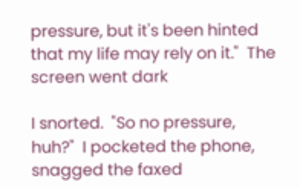pressure, but it's been hinted that my life may rely on it."  The screen went dark

I snorted.  "So no pressure, huh?"  I pocketed the phone, snagged the faxed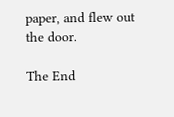paper, and flew out the door.

The End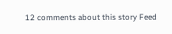12 comments about this story Feed